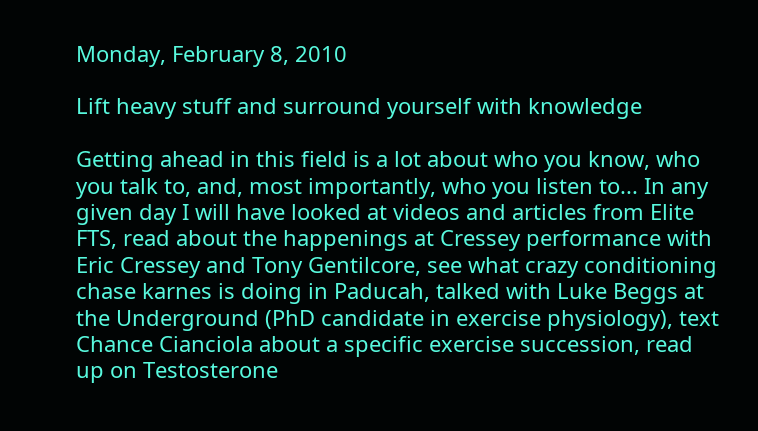Monday, February 8, 2010

Lift heavy stuff and surround yourself with knowledge

Getting ahead in this field is a lot about who you know, who you talk to, and, most importantly, who you listen to... In any given day I will have looked at videos and articles from Elite FTS, read about the happenings at Cressey performance with Eric Cressey and Tony Gentilcore, see what crazy conditioning chase karnes is doing in Paducah, talked with Luke Beggs at the Underground (PhD candidate in exercise physiology), text Chance Cianciola about a specific exercise succession, read up on Testosterone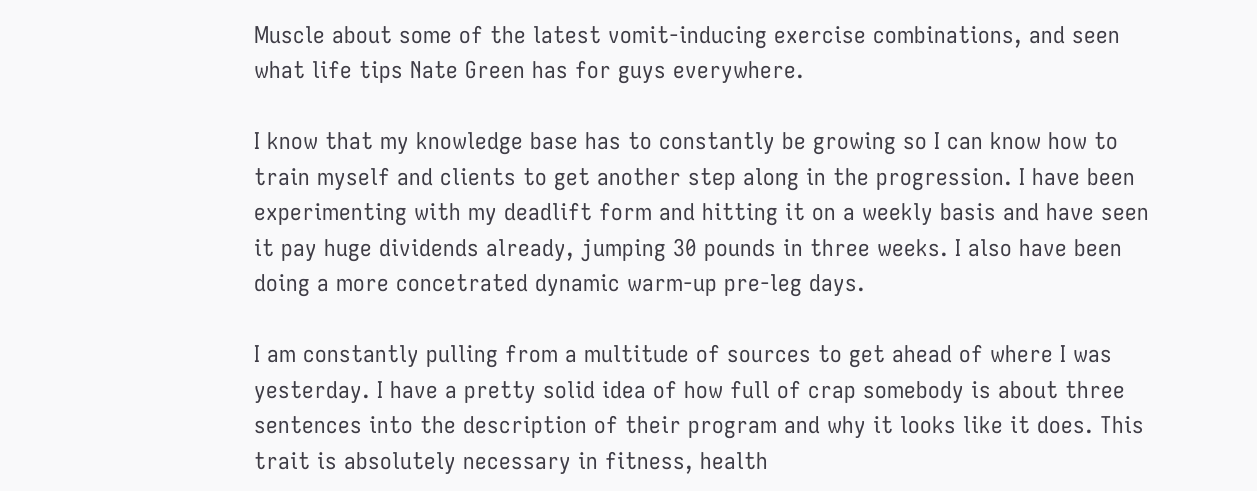Muscle about some of the latest vomit-inducing exercise combinations, and seen what life tips Nate Green has for guys everywhere.

I know that my knowledge base has to constantly be growing so I can know how to train myself and clients to get another step along in the progression. I have been experimenting with my deadlift form and hitting it on a weekly basis and have seen it pay huge dividends already, jumping 30 pounds in three weeks. I also have been doing a more concetrated dynamic warm-up pre-leg days.

I am constantly pulling from a multitude of sources to get ahead of where I was yesterday. I have a pretty solid idea of how full of crap somebody is about three sentences into the description of their program and why it looks like it does. This trait is absolutely necessary in fitness, health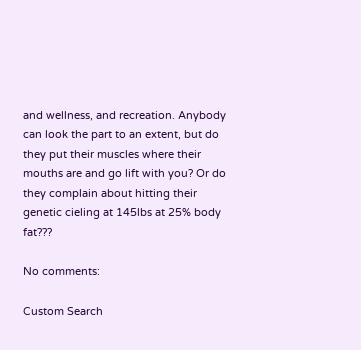and wellness, and recreation. Anybody can look the part to an extent, but do they put their muscles where their mouths are and go lift with you? Or do they complain about hitting their genetic cieling at 145lbs at 25% body fat???

No comments:

Custom Search